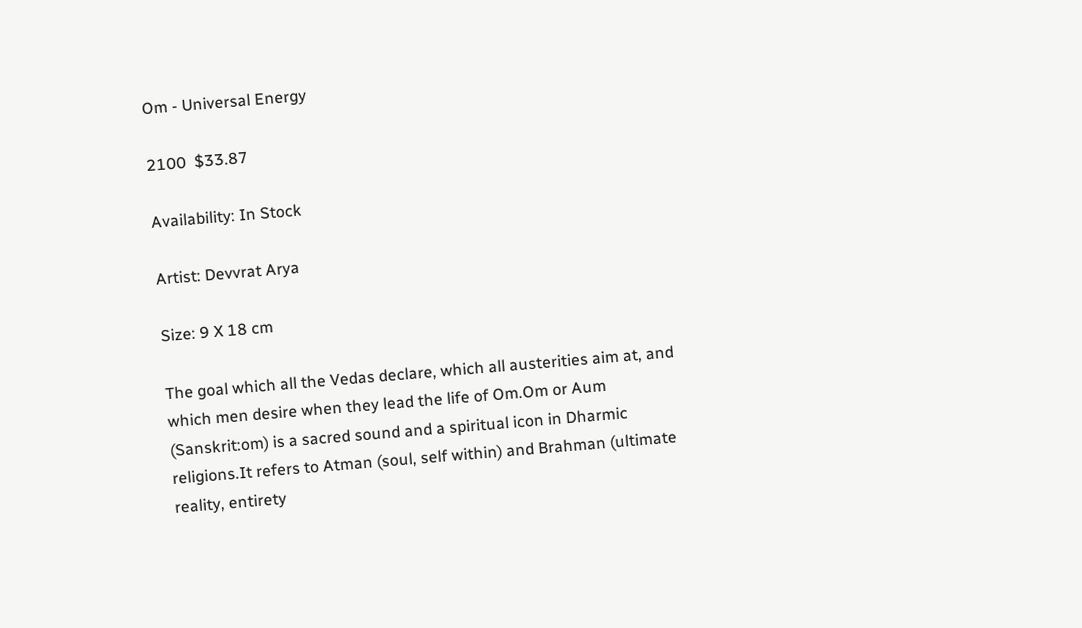Om - Universal Energy

2100  $33.87

Availability: In Stock

Artist: Devvrat Arya

Size: 9 X 18 cm

The goal which all the Vedas declare, which all austerities aim at, and which men desire when they lead the life of Om.Om or Aum (Sanskrit:om) is a sacred sound and a spiritual icon in Dharmic religions.It refers to Atman (soul, self within) and Brahman (ultimate reality, entirety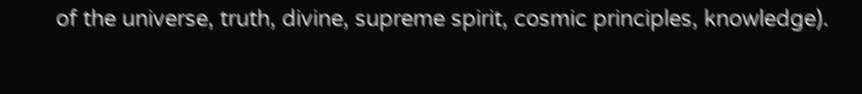of the universe, truth, divine, supreme spirit, cosmic principles, knowledge).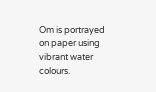Om is portrayed on paper using vibrant water colours.